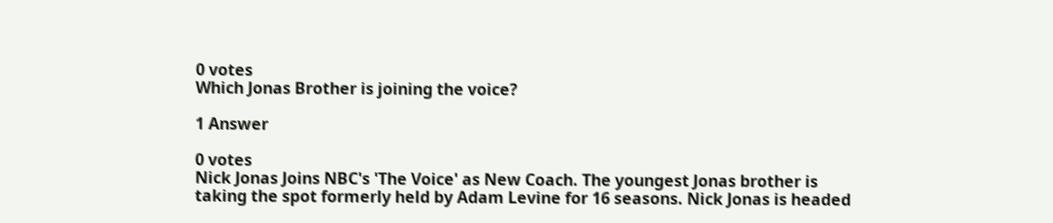0 votes
Which Jonas Brother is joining the voice?

1 Answer

0 votes
Nick Jonas Joins NBC's 'The Voice' as New Coach. The youngest Jonas brother is taking the spot formerly held by Adam Levine for 16 seasons. Nick Jonas is headed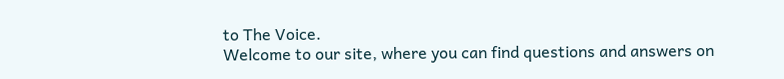to The Voice.
Welcome to our site, where you can find questions and answers on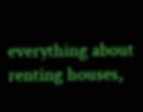everything about renting houses,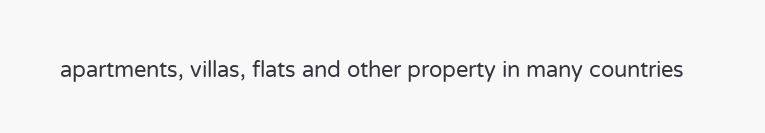apartments, villas, flats and other property in many countries